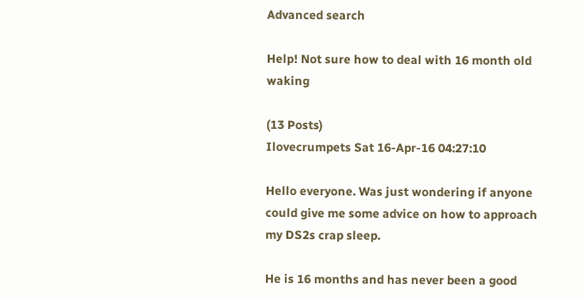Advanced search

Help! Not sure how to deal with 16 month old waking

(13 Posts)
Ilovecrumpets Sat 16-Apr-16 04:27:10

Hello everyone. Was just wondering if anyone could give me some advice on how to approach my DS2s crap sleep.

He is 16 months and has never been a good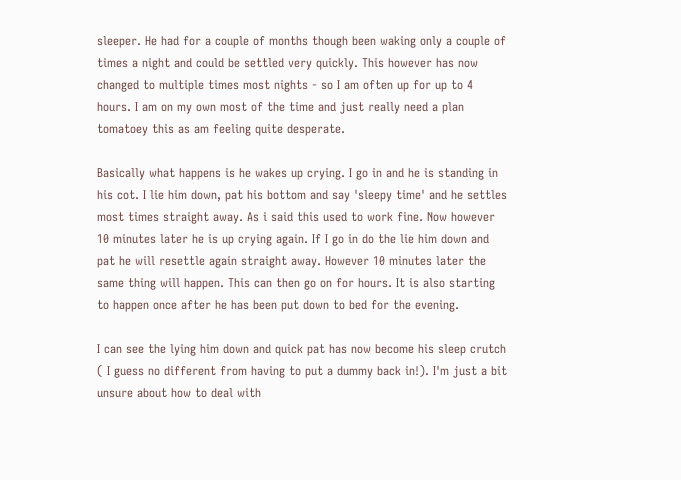sleeper. He had for a couple of months though been waking only a couple of times a night and could be settled very quickly. This however has now changed to multiple times most nights - so I am often up for up to 4 hours. I am on my own most of the time and just really need a plan tomatoey this as am feeling quite desperate.

Basically what happens is he wakes up crying. I go in and he is standing in his cot. I lie him down, pat his bottom and say 'sleepy time' and he settles most times straight away. As i said this used to work fine. Now however 10 minutes later he is up crying again. If I go in do the lie him down and pat he will resettle again straight away. However 10 minutes later the same thing will happen. This can then go on for hours. It is also starting to happen once after he has been put down to bed for the evening.

I can see the lying him down and quick pat has now become his sleep crutch ( I guess no different from having to put a dummy back in!). I'm just a bit unsure about how to deal with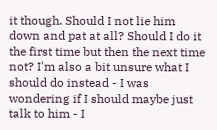it though. Should I not lie him down and pat at all? Should I do it the first time but then the next time not? I'm also a bit unsure what I should do instead - I was wondering if I should maybe just talk to him - I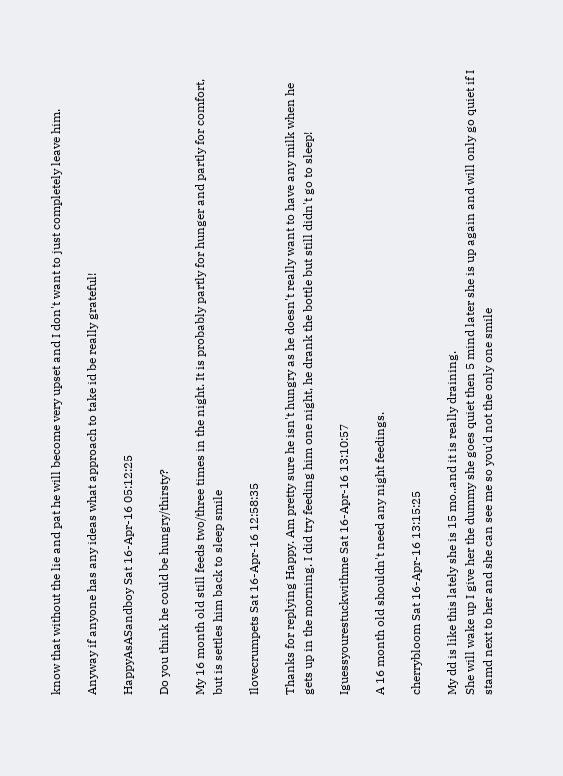know that without the lie and pat he will become very upset and I don't want to just completely leave him.

Anyway if anyone has any ideas what approach to take id be really grateful!

HappyAsASandboy Sat 16-Apr-16 05:12:25

Do you think he could be hungry/thirsty?

My 16 month old still feeds two/three times in the night. It is probably partly for hunger and partly for comfort, but is settles him back to sleep smile

Ilovecrumpets Sat 16-Apr-16 12:58:35

Thanks for replying Happy. Am pretty sure he isn't hungry as he doesn't really want to have any milk when he gets up in the morning. I did try feeding him one night, he drank the bottle but still didn't go to sleep!

Iguessyourestuckwithme Sat 16-Apr-16 13:10:57

A 16 month old shouldn't need any night feedings.

cherrybloom Sat 16-Apr-16 13:15:25

My dd is like this lately she is 15 mo..and it is really draining.
She will wake up I give her the dummy she goes quiet then 5 mind later she is up again and will only go quiet if I stamd next to her and she can see me so you'd not the only one smile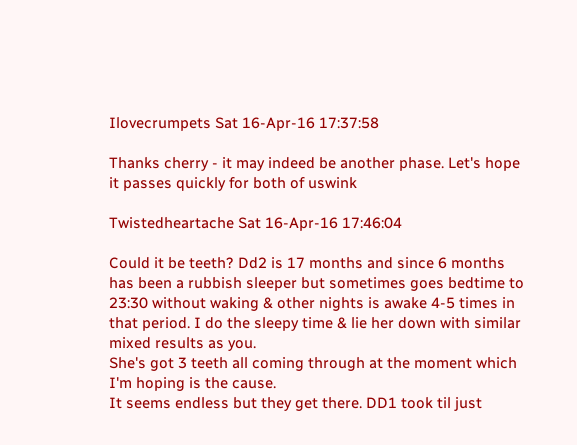Ilovecrumpets Sat 16-Apr-16 17:37:58

Thanks cherry - it may indeed be another phase. Let's hope it passes quickly for both of uswink

Twistedheartache Sat 16-Apr-16 17:46:04

Could it be teeth? Dd2 is 17 months and since 6 months has been a rubbish sleeper but sometimes goes bedtime to 23:30 without waking & other nights is awake 4-5 times in that period. I do the sleepy time & lie her down with similar mixed results as you.
She's got 3 teeth all coming through at the moment which I'm hoping is the cause.
It seems endless but they get there. DD1 took til just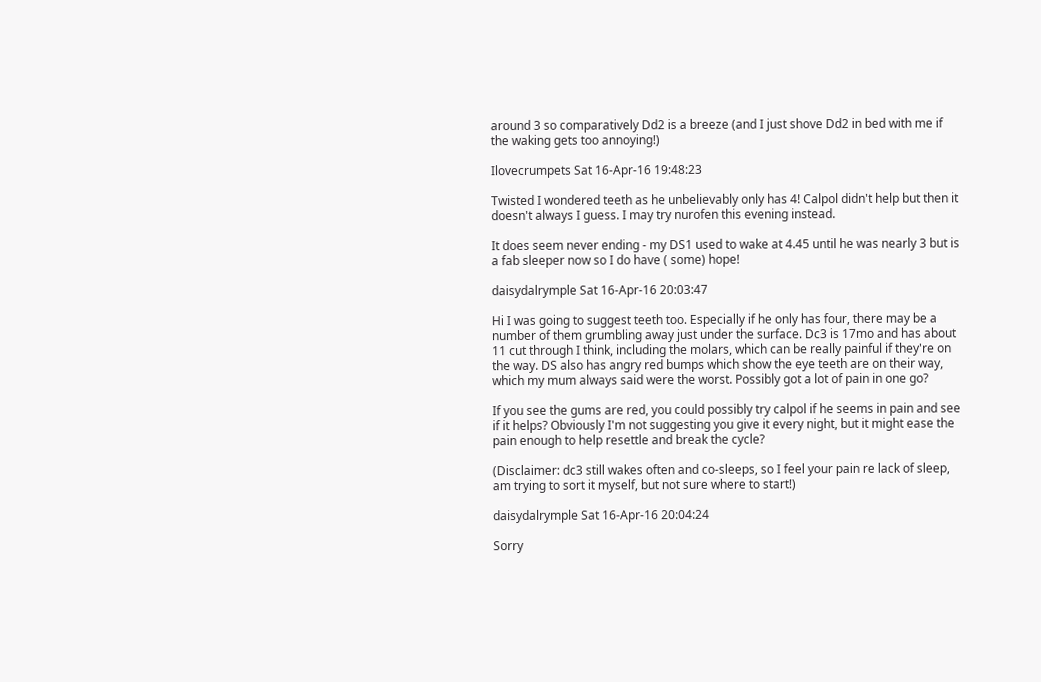around 3 so comparatively Dd2 is a breeze (and I just shove Dd2 in bed with me if the waking gets too annoying!)

Ilovecrumpets Sat 16-Apr-16 19:48:23

Twisted I wondered teeth as he unbelievably only has 4! Calpol didn't help but then it doesn't always I guess. I may try nurofen this evening instead.

It does seem never ending - my DS1 used to wake at 4.45 until he was nearly 3 but is a fab sleeper now so I do have ( some) hope!

daisydalrymple Sat 16-Apr-16 20:03:47

Hi I was going to suggest teeth too. Especially if he only has four, there may be a number of them grumbling away just under the surface. Dc3 is 17mo and has about 11 cut through I think, including the molars, which can be really painful if they're on the way. DS also has angry red bumps which show the eye teeth are on their way, which my mum always said were the worst. Possibly got a lot of pain in one go?

If you see the gums are red, you could possibly try calpol if he seems in pain and see if it helps? Obviously I'm not suggesting you give it every night, but it might ease the pain enough to help resettle and break the cycle?

(Disclaimer: dc3 still wakes often and co-sleeps, so I feel your pain re lack of sleep, am trying to sort it myself, but not sure where to start!)

daisydalrymple Sat 16-Apr-16 20:04:24

Sorry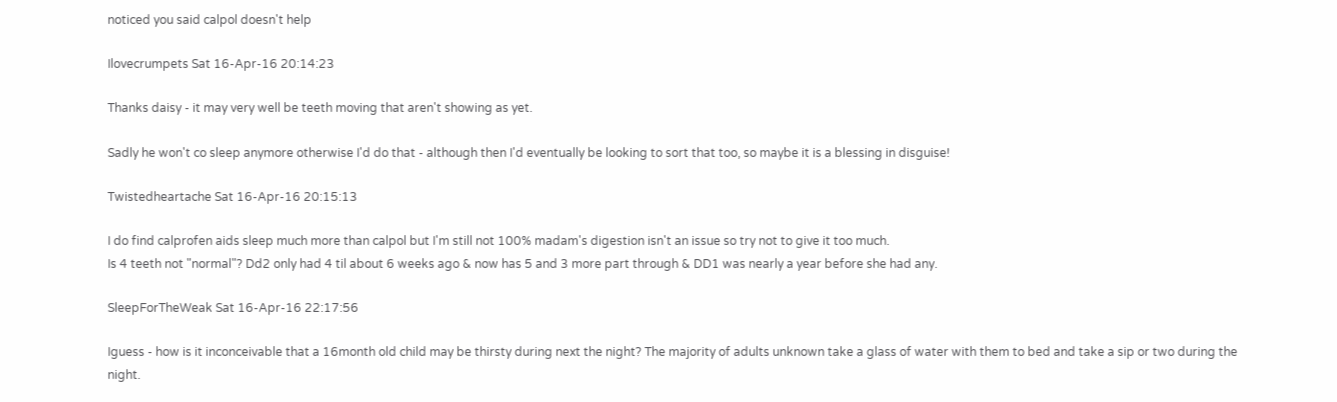noticed you said calpol doesn't help

Ilovecrumpets Sat 16-Apr-16 20:14:23

Thanks daisy - it may very well be teeth moving that aren't showing as yet.

Sadly he won't co sleep anymore otherwise I'd do that - although then I'd eventually be looking to sort that too, so maybe it is a blessing in disguise!

Twistedheartache Sat 16-Apr-16 20:15:13

I do find calprofen aids sleep much more than calpol but I'm still not 100% madam's digestion isn't an issue so try not to give it too much.
Is 4 teeth not "normal"? Dd2 only had 4 til about 6 weeks ago & now has 5 and 3 more part through & DD1 was nearly a year before she had any.

SleepForTheWeak Sat 16-Apr-16 22:17:56

Iguess - how is it inconceivable that a 16month old child may be thirsty during next the night? The majority of adults unknown take a glass of water with them to bed and take a sip or two during the night.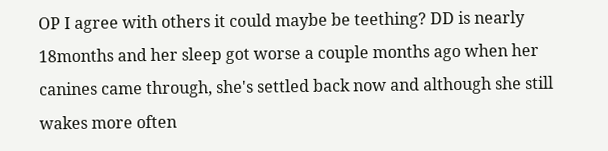OP I agree with others it could maybe be teething? DD is nearly 18months and her sleep got worse a couple months ago when her canines came through, she's settled back now and although she still wakes more often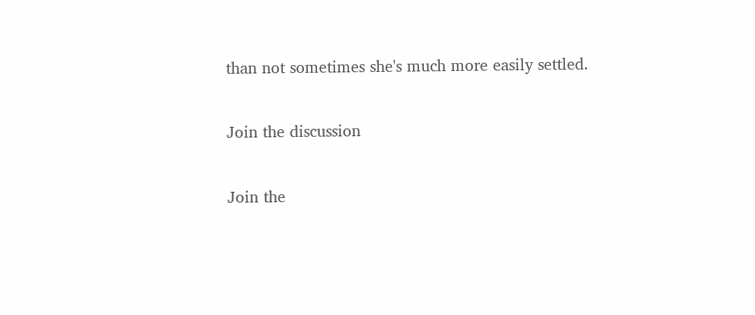than not sometimes she's much more easily settled.

Join the discussion

Join the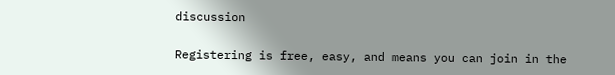discussion

Registering is free, easy, and means you can join in the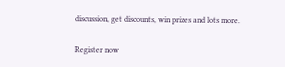discussion, get discounts, win prizes and lots more.

Register now